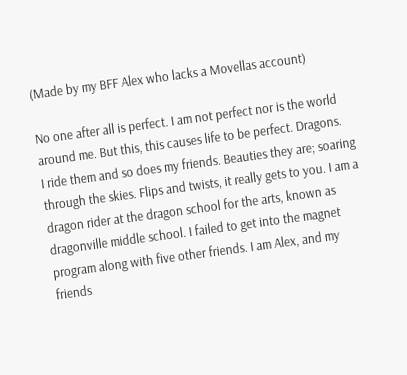(Made by my BFF Alex who lacks a Movellas account)

No one after all is perfect. I am not perfect nor is the world around me. But this, this causes life to be perfect. Dragons.
I ride them and so does my friends. Beauties they are; soaring through the skies. Flips and twists, it really gets to you. I am a dragon rider at the dragon school for the arts, known as dragonville middle school. I failed to get into the magnet program along with five other friends. I am Alex, and my friends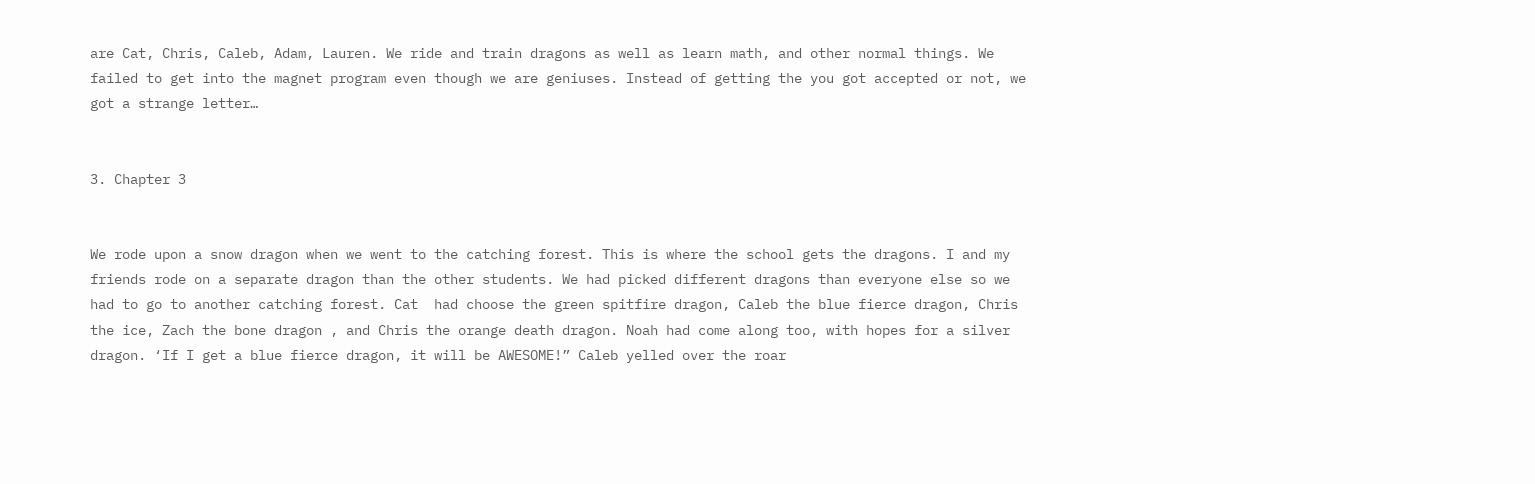are Cat, Chris, Caleb, Adam, Lauren. We ride and train dragons as well as learn math, and other normal things. We failed to get into the magnet program even though we are geniuses. Instead of getting the you got accepted or not, we got a strange letter…


3. Chapter 3


We rode upon a snow dragon when we went to the catching forest. This is where the school gets the dragons. I and my friends rode on a separate dragon than the other students. We had picked different dragons than everyone else so we had to go to another catching forest. Cat  had choose the green spitfire dragon, Caleb the blue fierce dragon, Chris the ice, Zach the bone dragon , and Chris the orange death dragon. Noah had come along too, with hopes for a silver dragon. ‘If I get a blue fierce dragon, it will be AWESOME!” Caleb yelled over the roar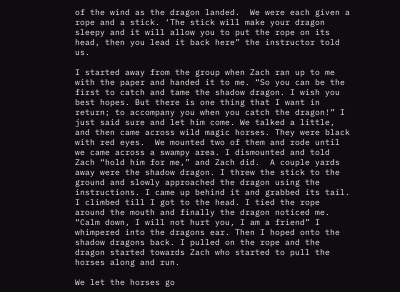of the wind as the dragon landed.  We were each given a rope and a stick. ‘The stick will make your dragon sleepy and it will allow you to put the rope on its head, then you lead it back here” the instructor told us.

I started away from the group when Zach ran up to me with the paper and handed it to me. “So you can be the first to catch and tame the shadow dragon. I wish you best hopes. But there is one thing that I want in return; to accompany you when you catch the dragon!” I just said sure and let him come. We talked a little, and then came across wild magic horses. They were black with red eyes.  We mounted two of them and rode until we came across a swampy area. I dismounted and told Zach “hold him for me,” and Zach did.  A couple yards away were the shadow dragon. I threw the stick to the ground and slowly approached the dragon using the instructions. I came up behind it and grabbed its tail. I climbed till I got to the head. I tied the rope around the mouth and finally the dragon noticed me. “Calm down, I will not hurt you, I am a friend” I whimpered into the dragons ear. Then I hoped onto the shadow dragons back. I pulled on the rope and the dragon started towards Zach who started to pull the horses along and run.

We let the horses go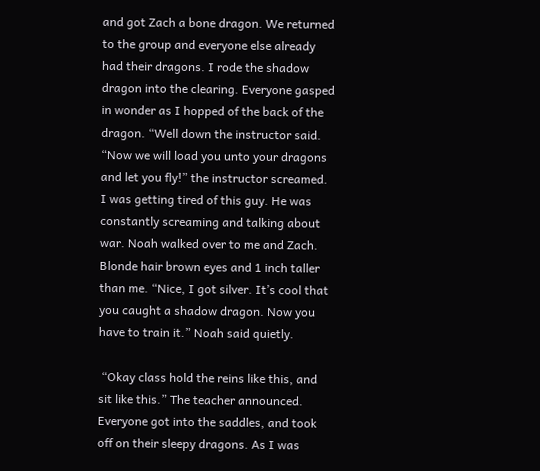and got Zach a bone dragon. We returned to the group and everyone else already had their dragons. I rode the shadow dragon into the clearing. Everyone gasped in wonder as I hopped of the back of the dragon. “Well down the instructor said. “Now we will load you unto your dragons and let you fly!” the instructor screamed. I was getting tired of this guy. He was constantly screaming and talking about war. Noah walked over to me and Zach. Blonde hair brown eyes and 1 inch taller than me. “Nice, I got silver. It’s cool that you caught a shadow dragon. Now you have to train it.” Noah said quietly.

 “Okay class hold the reins like this, and sit like this.” The teacher announced. Everyone got into the saddles, and took off on their sleepy dragons. As I was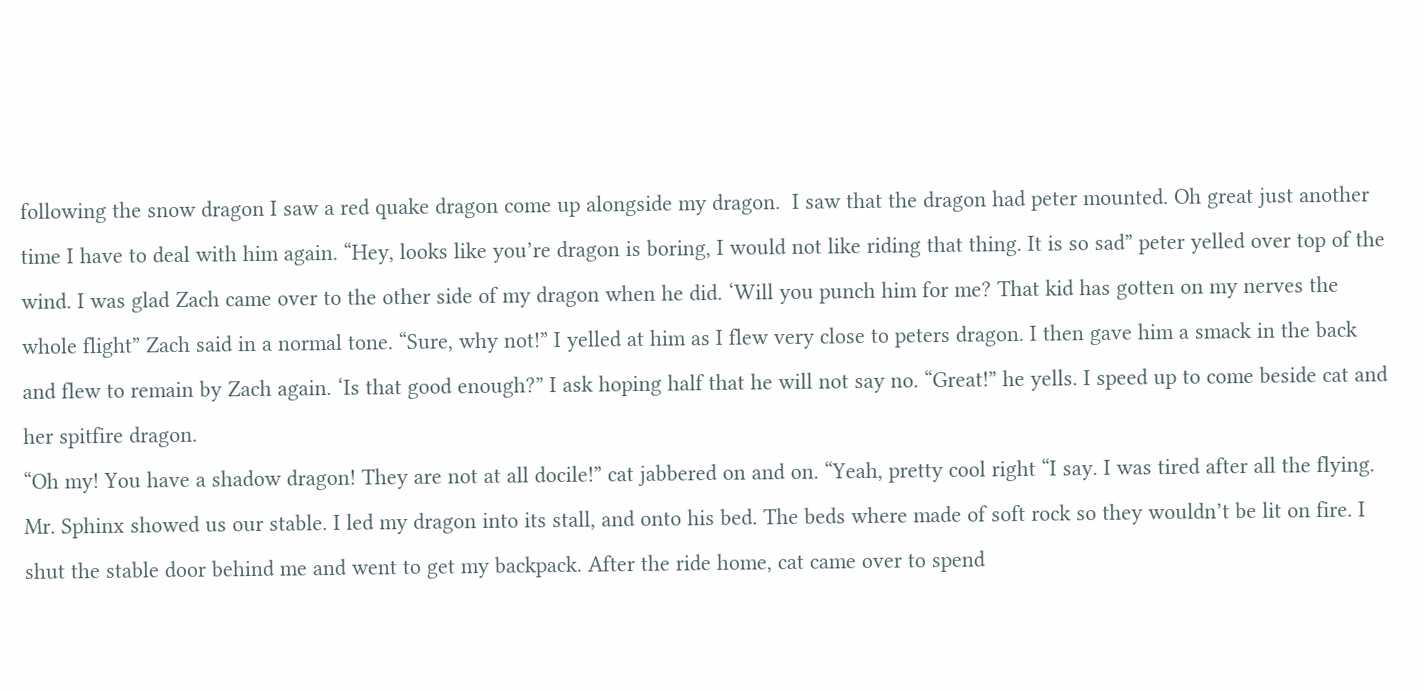following the snow dragon I saw a red quake dragon come up alongside my dragon.  I saw that the dragon had peter mounted. Oh great just another time I have to deal with him again. “Hey, looks like you’re dragon is boring, I would not like riding that thing. It is so sad” peter yelled over top of the wind. I was glad Zach came over to the other side of my dragon when he did. ‘Will you punch him for me? That kid has gotten on my nerves the whole flight” Zach said in a normal tone. “Sure, why not!” I yelled at him as I flew very close to peters dragon. I then gave him a smack in the back and flew to remain by Zach again. ‘Is that good enough?” I ask hoping half that he will not say no. “Great!” he yells. I speed up to come beside cat and her spitfire dragon.
“Oh my! You have a shadow dragon! They are not at all docile!” cat jabbered on and on. “Yeah, pretty cool right “I say. I was tired after all the flying. Mr. Sphinx showed us our stable. I led my dragon into its stall, and onto his bed. The beds where made of soft rock so they wouldn’t be lit on fire. I shut the stable door behind me and went to get my backpack. After the ride home, cat came over to spend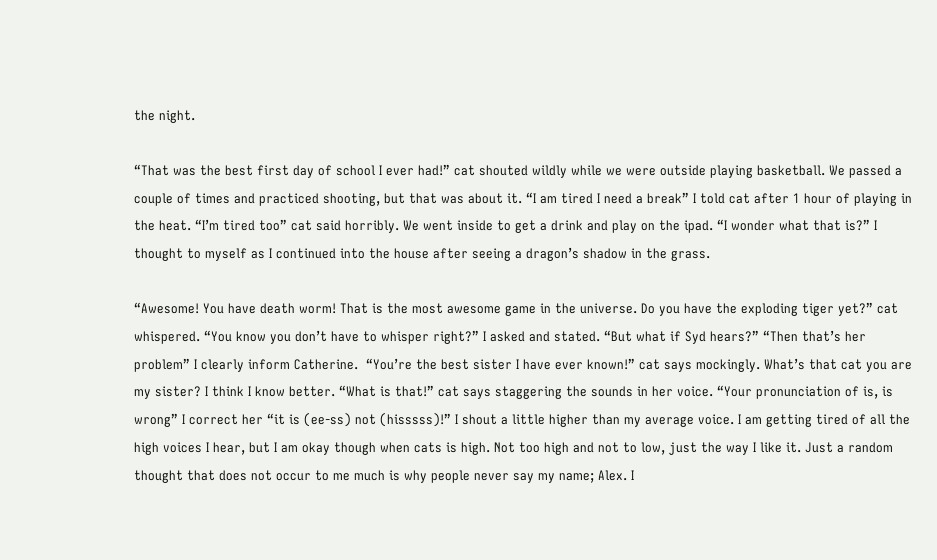the night.

“That was the best first day of school I ever had!” cat shouted wildly while we were outside playing basketball. We passed a couple of times and practiced shooting, but that was about it. “I am tired I need a break” I told cat after 1 hour of playing in the heat. “I’m tired too” cat said horribly. We went inside to get a drink and play on the ipad. “I wonder what that is?” I thought to myself as I continued into the house after seeing a dragon’s shadow in the grass.

“Awesome! You have death worm! That is the most awesome game in the universe. Do you have the exploding tiger yet?” cat whispered. “You know you don’t have to whisper right?” I asked and stated. “But what if Syd hears?” “Then that’s her problem” I clearly inform Catherine.  “You’re the best sister I have ever known!” cat says mockingly. What’s that cat you are my sister? I think I know better. “What is that!” cat says staggering the sounds in her voice. “Your pronunciation of is, is wrong” I correct her “it is (ee-ss) not (hisssss)!” I shout a little higher than my average voice. I am getting tired of all the high voices I hear, but I am okay though when cats is high. Not too high and not to low, just the way I like it. Just a random thought that does not occur to me much is why people never say my name; Alex. I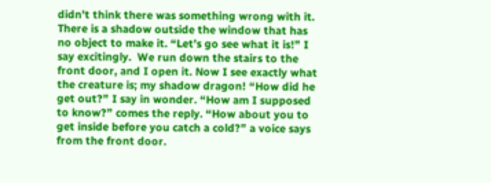didn’t think there was something wrong with it. There is a shadow outside the window that has no object to make it. “Let’s go see what it is!” I say excitingly.  We run down the stairs to the front door, and I open it. Now I see exactly what the creature is; my shadow dragon! “How did he get out?” I say in wonder. “How am I supposed to know?” comes the reply. “How about you to get inside before you catch a cold?” a voice says from the front door.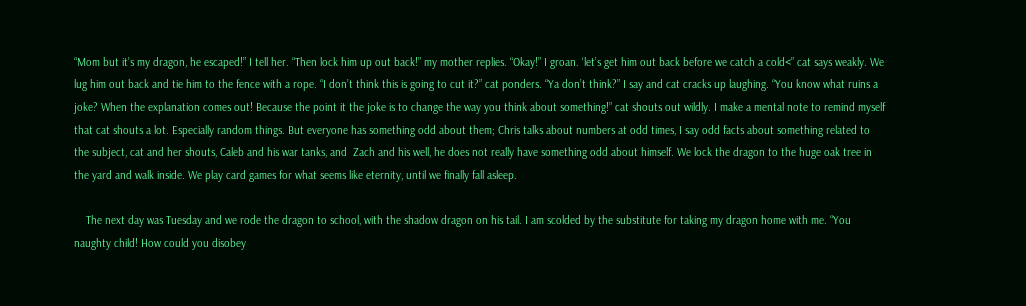“Mom but it’s my dragon, he escaped!” I tell her. “Then lock him up out back!” my mother replies. “Okay!” I groan. ‘let’s get him out back before we catch a cold<” cat says weakly. We lug him out back and tie him to the fence with a rope. “I don’t think this is going to cut it?” cat ponders. “Ya don’t think?” I say and cat cracks up laughing. “You know what ruins a joke? When the explanation comes out! Because the point it the joke is to change the way you think about something!” cat shouts out wildly. I make a mental note to remind myself that cat shouts a lot. Especially random things. But everyone has something odd about them; Chris talks about numbers at odd times, I say odd facts about something related to the subject, cat and her shouts, Caleb and his war tanks, and  Zach and his well, he does not really have something odd about himself. We lock the dragon to the huge oak tree in the yard and walk inside. We play card games for what seems like eternity, until we finally fall asleep.

    The next day was Tuesday and we rode the dragon to school, with the shadow dragon on his tail. I am scolded by the substitute for taking my dragon home with me. “You naughty child! How could you disobey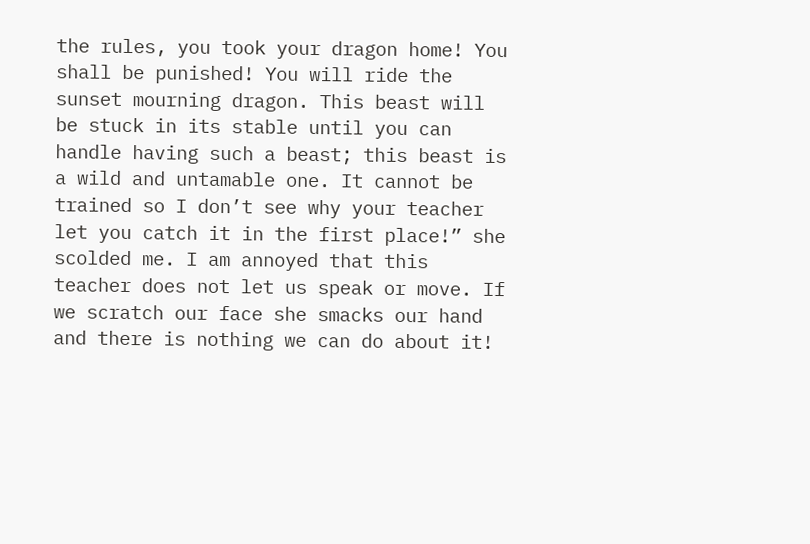the rules, you took your dragon home! You shall be punished! You will ride the sunset mourning dragon. This beast will be stuck in its stable until you can handle having such a beast; this beast is a wild and untamable one. It cannot be trained so I don’t see why your teacher let you catch it in the first place!” she scolded me. I am annoyed that this teacher does not let us speak or move. If we scratch our face she smacks our hand and there is nothing we can do about it!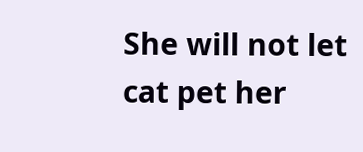She will not let cat pet her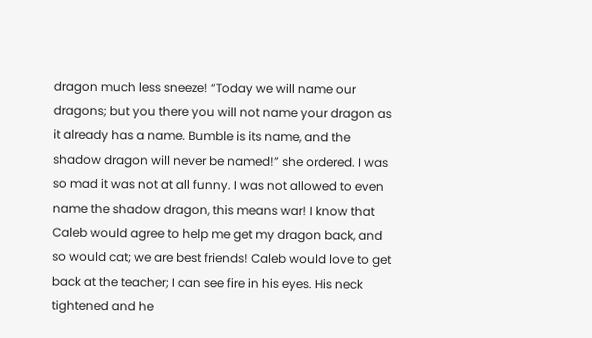dragon much less sneeze! “Today we will name our dragons; but you there you will not name your dragon as it already has a name. Bumble is its name, and the shadow dragon will never be named!” she ordered. I was so mad it was not at all funny. I was not allowed to even name the shadow dragon, this means war! I know that Caleb would agree to help me get my dragon back, and so would cat; we are best friends! Caleb would love to get back at the teacher; I can see fire in his eyes. His neck tightened and he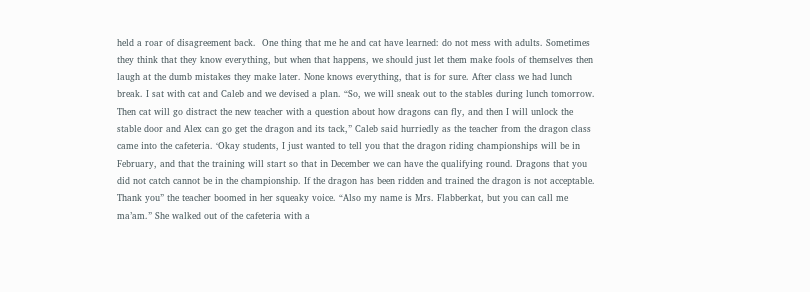held a roar of disagreement back.  One thing that me he and cat have learned: do not mess with adults. Sometimes they think that they know everything, but when that happens, we should just let them make fools of themselves then laugh at the dumb mistakes they make later. None knows everything, that is for sure. After class we had lunch break. I sat with cat and Caleb and we devised a plan. “So, we will sneak out to the stables during lunch tomorrow. Then cat will go distract the new teacher with a question about how dragons can fly, and then I will unlock the stable door and Alex can go get the dragon and its tack,” Caleb said hurriedly as the teacher from the dragon class came into the cafeteria. ‘Okay students, I just wanted to tell you that the dragon riding championships will be in February, and that the training will start so that in December we can have the qualifying round. Dragons that you did not catch cannot be in the championship. If the dragon has been ridden and trained the dragon is not acceptable. Thank you” the teacher boomed in her squeaky voice. “Also my name is Mrs. Flabberkat, but you can call me ma’am.” She walked out of the cafeteria with a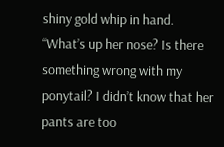shiny gold whip in hand. “What’s up her nose? Is there something wrong with my ponytail? I didn’t know that her pants are too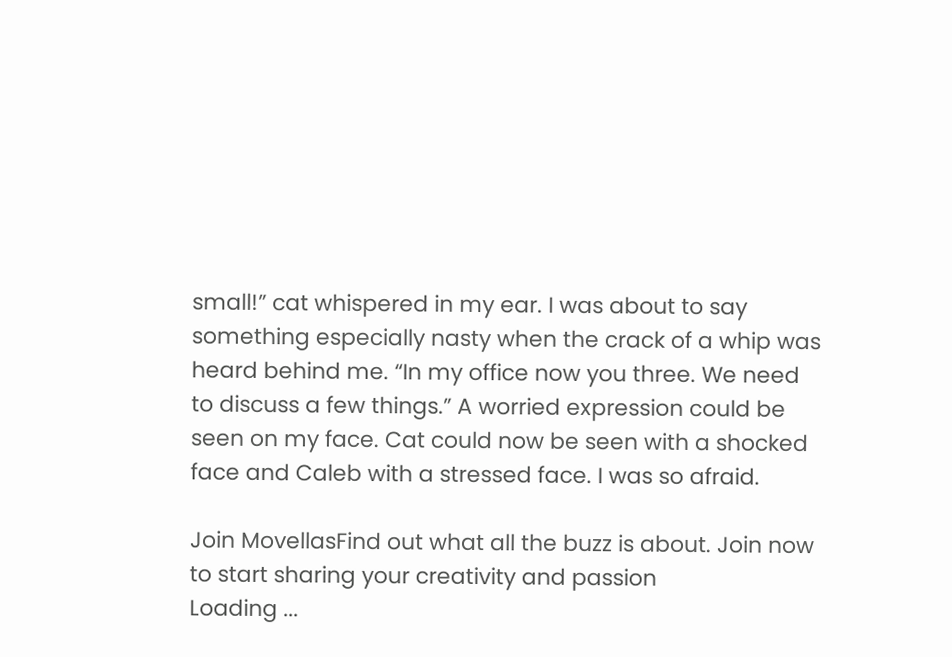small!” cat whispered in my ear. I was about to say something especially nasty when the crack of a whip was heard behind me. “In my office now you three. We need to discuss a few things.” A worried expression could be seen on my face. Cat could now be seen with a shocked face and Caleb with a stressed face. I was so afraid.

Join MovellasFind out what all the buzz is about. Join now to start sharing your creativity and passion
Loading ...